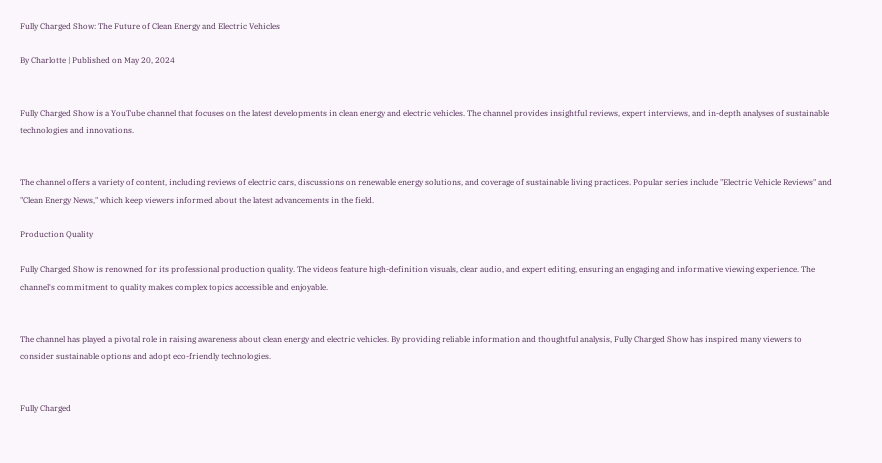Fully Charged Show: The Future of Clean Energy and Electric Vehicles

By Charlotte | Published on May 20, 2024


Fully Charged Show is a YouTube channel that focuses on the latest developments in clean energy and electric vehicles. The channel provides insightful reviews, expert interviews, and in-depth analyses of sustainable technologies and innovations.


The channel offers a variety of content, including reviews of electric cars, discussions on renewable energy solutions, and coverage of sustainable living practices. Popular series include "Electric Vehicle Reviews" and "Clean Energy News," which keep viewers informed about the latest advancements in the field.

Production Quality

Fully Charged Show is renowned for its professional production quality. The videos feature high-definition visuals, clear audio, and expert editing, ensuring an engaging and informative viewing experience. The channel's commitment to quality makes complex topics accessible and enjoyable.


The channel has played a pivotal role in raising awareness about clean energy and electric vehicles. By providing reliable information and thoughtful analysis, Fully Charged Show has inspired many viewers to consider sustainable options and adopt eco-friendly technologies.


Fully Charged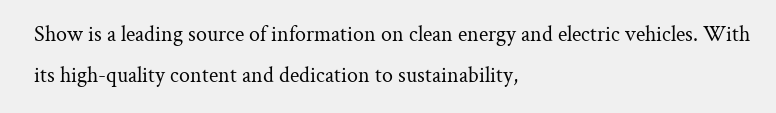Show is a leading source of information on clean energy and electric vehicles. With its high-quality content and dedication to sustainability,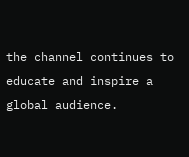the channel continues to educate and inspire a global audience.